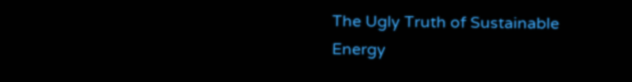The Ugly Truth of Sustainable Energy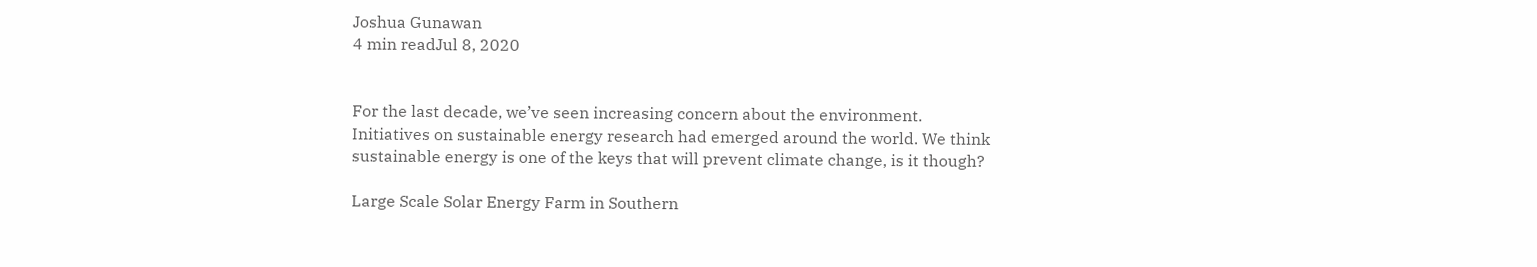Joshua Gunawan
4 min readJul 8, 2020


For the last decade, we’ve seen increasing concern about the environment. Initiatives on sustainable energy research had emerged around the world. We think sustainable energy is one of the keys that will prevent climate change, is it though?

Large Scale Solar Energy Farm in Southern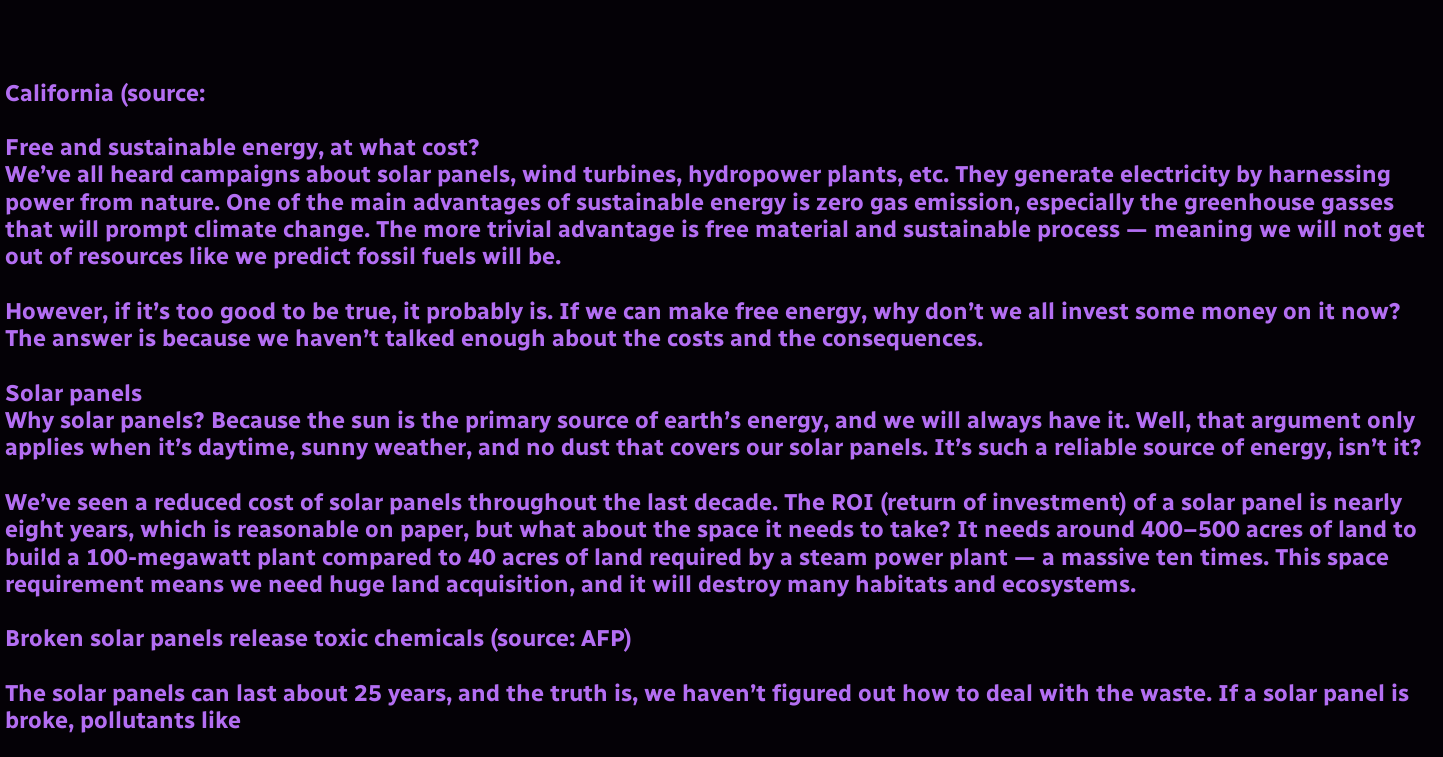California (source:

Free and sustainable energy, at what cost?
We’ve all heard campaigns about solar panels, wind turbines, hydropower plants, etc. They generate electricity by harnessing power from nature. One of the main advantages of sustainable energy is zero gas emission, especially the greenhouse gasses that will prompt climate change. The more trivial advantage is free material and sustainable process — meaning we will not get out of resources like we predict fossil fuels will be.

However, if it’s too good to be true, it probably is. If we can make free energy, why don’t we all invest some money on it now? The answer is because we haven’t talked enough about the costs and the consequences.

Solar panels
Why solar panels? Because the sun is the primary source of earth’s energy, and we will always have it. Well, that argument only applies when it’s daytime, sunny weather, and no dust that covers our solar panels. It’s such a reliable source of energy, isn’t it?

We’ve seen a reduced cost of solar panels throughout the last decade. The ROI (return of investment) of a solar panel is nearly eight years, which is reasonable on paper, but what about the space it needs to take? It needs around 400–500 acres of land to build a 100-megawatt plant compared to 40 acres of land required by a steam power plant — a massive ten times. This space requirement means we need huge land acquisition, and it will destroy many habitats and ecosystems.

Broken solar panels release toxic chemicals (source: AFP)

The solar panels can last about 25 years, and the truth is, we haven’t figured out how to deal with the waste. If a solar panel is broke, pollutants like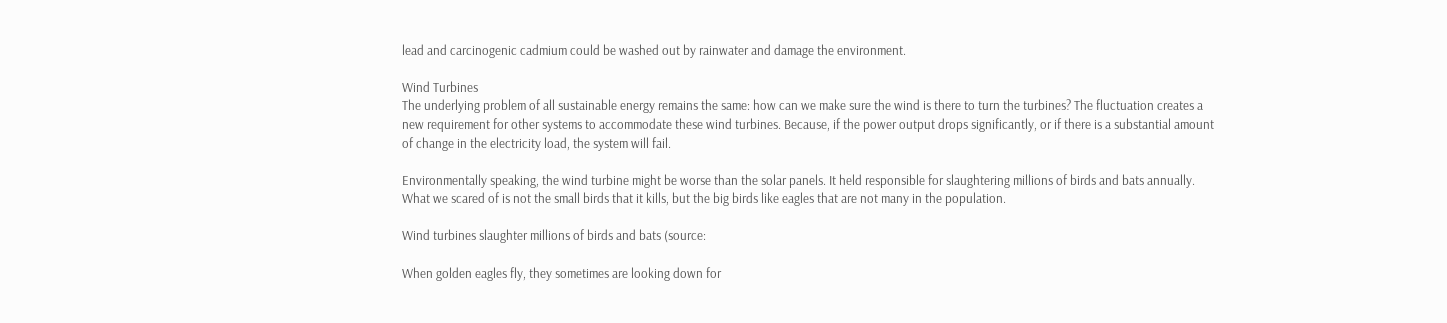lead and carcinogenic cadmium could be washed out by rainwater and damage the environment.

Wind Turbines
The underlying problem of all sustainable energy remains the same: how can we make sure the wind is there to turn the turbines? The fluctuation creates a new requirement for other systems to accommodate these wind turbines. Because, if the power output drops significantly, or if there is a substantial amount of change in the electricity load, the system will fail.

Environmentally speaking, the wind turbine might be worse than the solar panels. It held responsible for slaughtering millions of birds and bats annually. What we scared of is not the small birds that it kills, but the big birds like eagles that are not many in the population.

Wind turbines slaughter millions of birds and bats (source:

When golden eagles fly, they sometimes are looking down for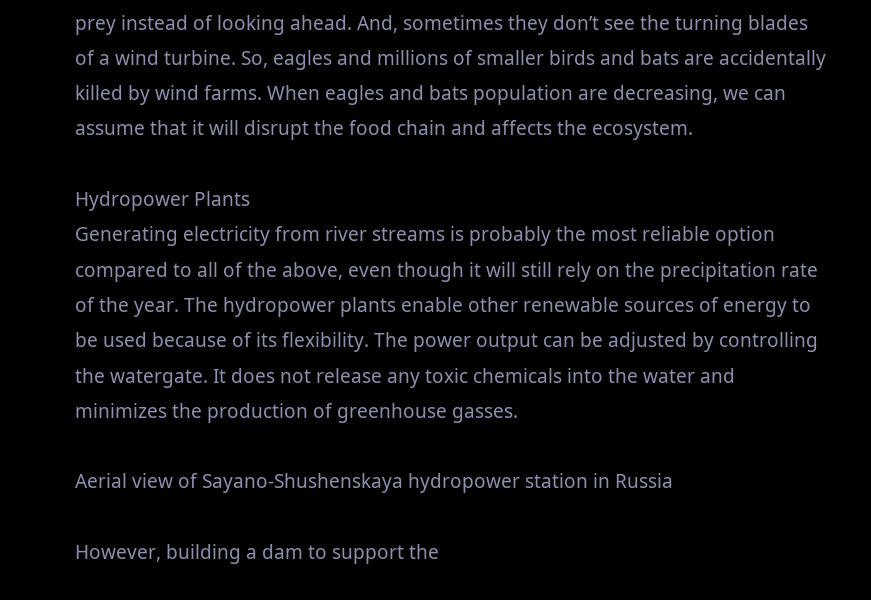prey instead of looking ahead. And, sometimes they don’t see the turning blades of a wind turbine. So, eagles and millions of smaller birds and bats are accidentally killed by wind farms. When eagles and bats population are decreasing, we can assume that it will disrupt the food chain and affects the ecosystem.

Hydropower Plants
Generating electricity from river streams is probably the most reliable option compared to all of the above, even though it will still rely on the precipitation rate of the year. The hydropower plants enable other renewable sources of energy to be used because of its flexibility. The power output can be adjusted by controlling the watergate. It does not release any toxic chemicals into the water and minimizes the production of greenhouse gasses.

Aerial view of Sayano-Shushenskaya hydropower station in Russia

However, building a dam to support the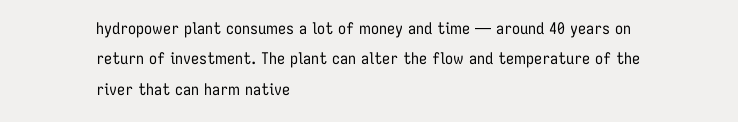hydropower plant consumes a lot of money and time — around 40 years on return of investment. The plant can alter the flow and temperature of the river that can harm native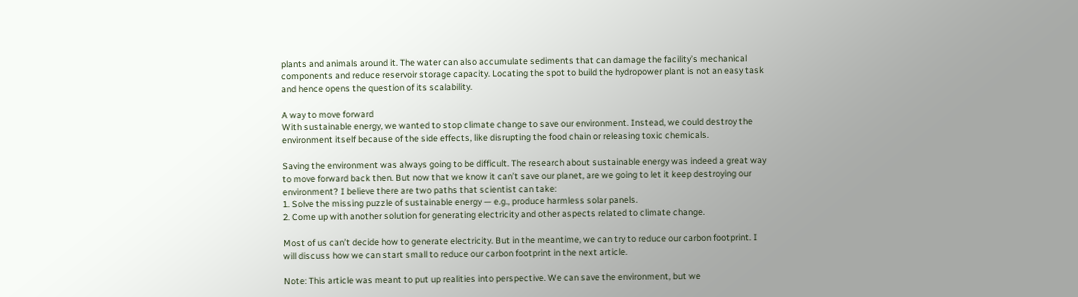plants and animals around it. The water can also accumulate sediments that can damage the facility’s mechanical components and reduce reservoir storage capacity. Locating the spot to build the hydropower plant is not an easy task and hence opens the question of its scalability.

A way to move forward
With sustainable energy, we wanted to stop climate change to save our environment. Instead, we could destroy the environment itself because of the side effects, like disrupting the food chain or releasing toxic chemicals.

Saving the environment was always going to be difficult. The research about sustainable energy was indeed a great way to move forward back then. But now that we know it can’t save our planet, are we going to let it keep destroying our environment? I believe there are two paths that scientist can take:
1. Solve the missing puzzle of sustainable energy — e.g., produce harmless solar panels.
2. Come up with another solution for generating electricity and other aspects related to climate change.

Most of us can’t decide how to generate electricity. But in the meantime, we can try to reduce our carbon footprint. I will discuss how we can start small to reduce our carbon footprint in the next article.

Note: This article was meant to put up realities into perspective. We can save the environment, but we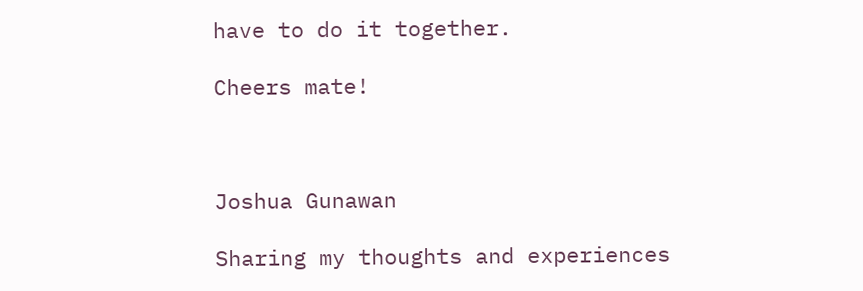have to do it together.

Cheers mate!



Joshua Gunawan

Sharing my thoughts and experiences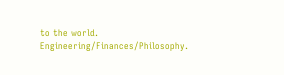to the world. Engineering/Finances/Philosophy.